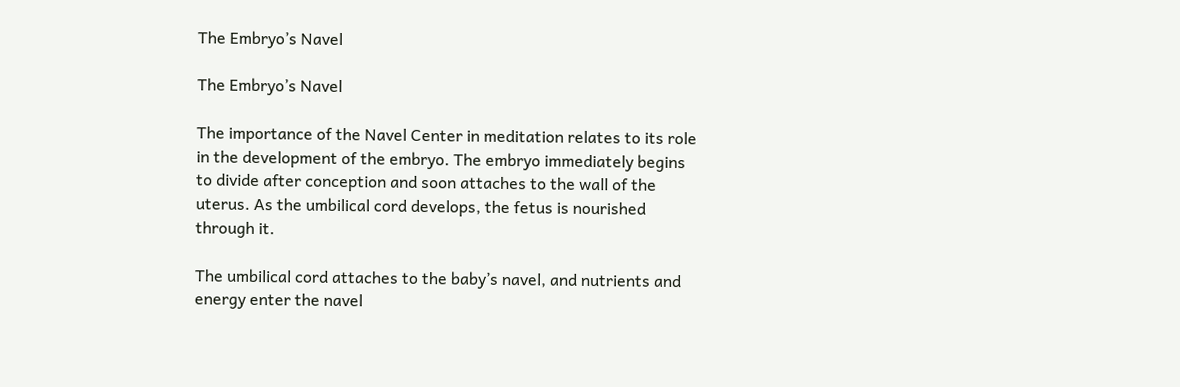The Embryo’s Navel

The Embryo’s Navel

The importance of the Navel Center in meditation relates to its role in the development of the embryo. The embryo immediately begins to divide after conception and soon attaches to the wall of the uterus. As the umbilical cord develops, the fetus is nourished through it.

The umbilical cord attaches to the baby’s navel, and nutrients and energy enter the navel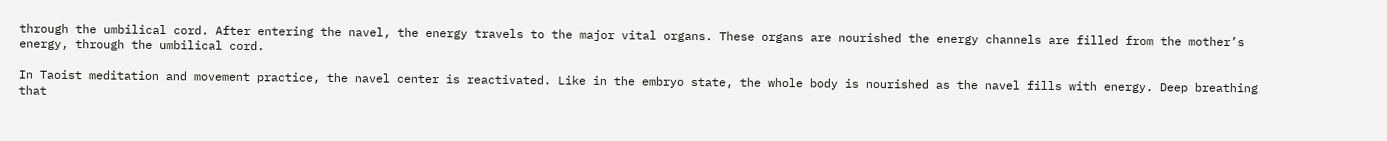through the umbilical cord. After entering the navel, the energy travels to the major vital organs. These organs are nourished the energy channels are filled from the mother’s energy, through the umbilical cord.

In Taoist meditation and movement practice, the navel center is reactivated. Like in the embryo state, the whole body is nourished as the navel fills with energy. Deep breathing that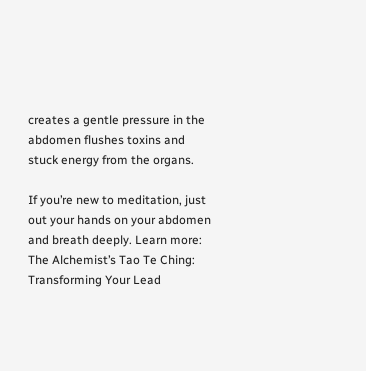creates a gentle pressure in the abdomen flushes toxins and stuck energy from the organs.

If you’re new to meditation, just out your hands on your abdomen and breath deeply. Learn more:  The Alchemist’s Tao Te Ching: Transforming Your Lead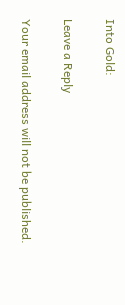Into Gold:

Leave a Reply

Your email address will not be published.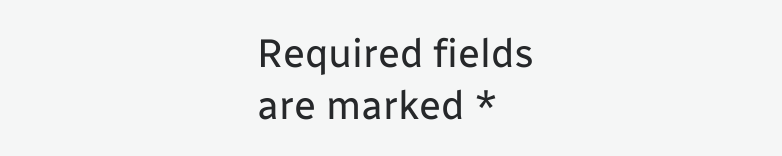Required fields are marked *